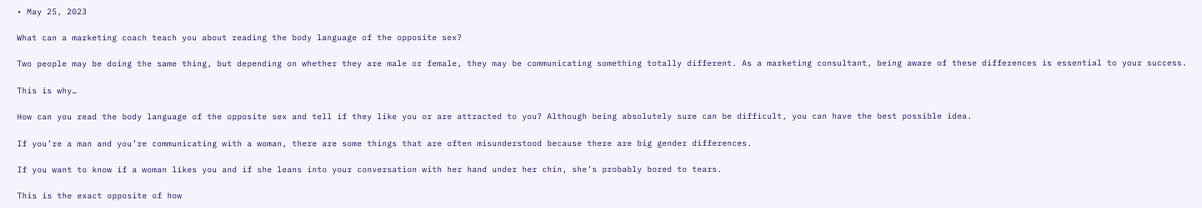• May 25, 2023

What can a marketing coach teach you about reading the body language of the opposite sex?

Two people may be doing the same thing, but depending on whether they are male or female, they may be communicating something totally different. As a marketing consultant, being aware of these differences is essential to your success.

This is why…

How can you read the body language of the opposite sex and tell if they like you or are attracted to you? Although being absolutely sure can be difficult, you can have the best possible idea.

If you’re a man and you’re communicating with a woman, there are some things that are often misunderstood because there are big gender differences.

If you want to know if a woman likes you and if she leans into your conversation with her hand under her chin, she’s probably bored to tears.

This is the exact opposite of how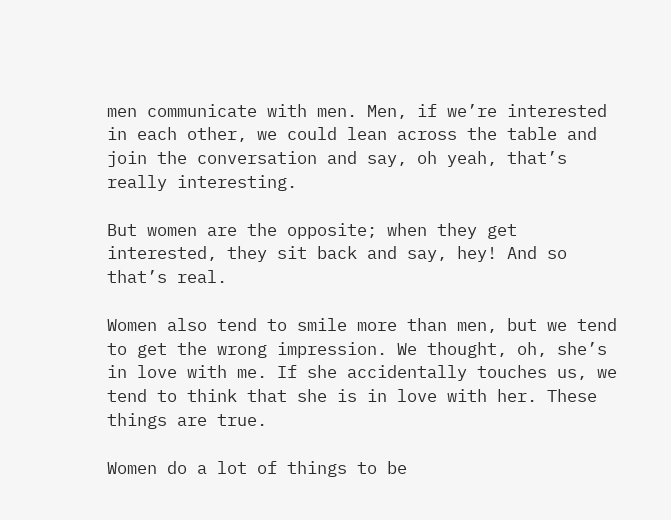men communicate with men. Men, if we’re interested in each other, we could lean across the table and join the conversation and say, oh yeah, that’s really interesting.

But women are the opposite; when they get interested, they sit back and say, hey! And so that’s real.

Women also tend to smile more than men, but we tend to get the wrong impression. We thought, oh, she’s in love with me. If she accidentally touches us, we tend to think that she is in love with her. These things are true.

Women do a lot of things to be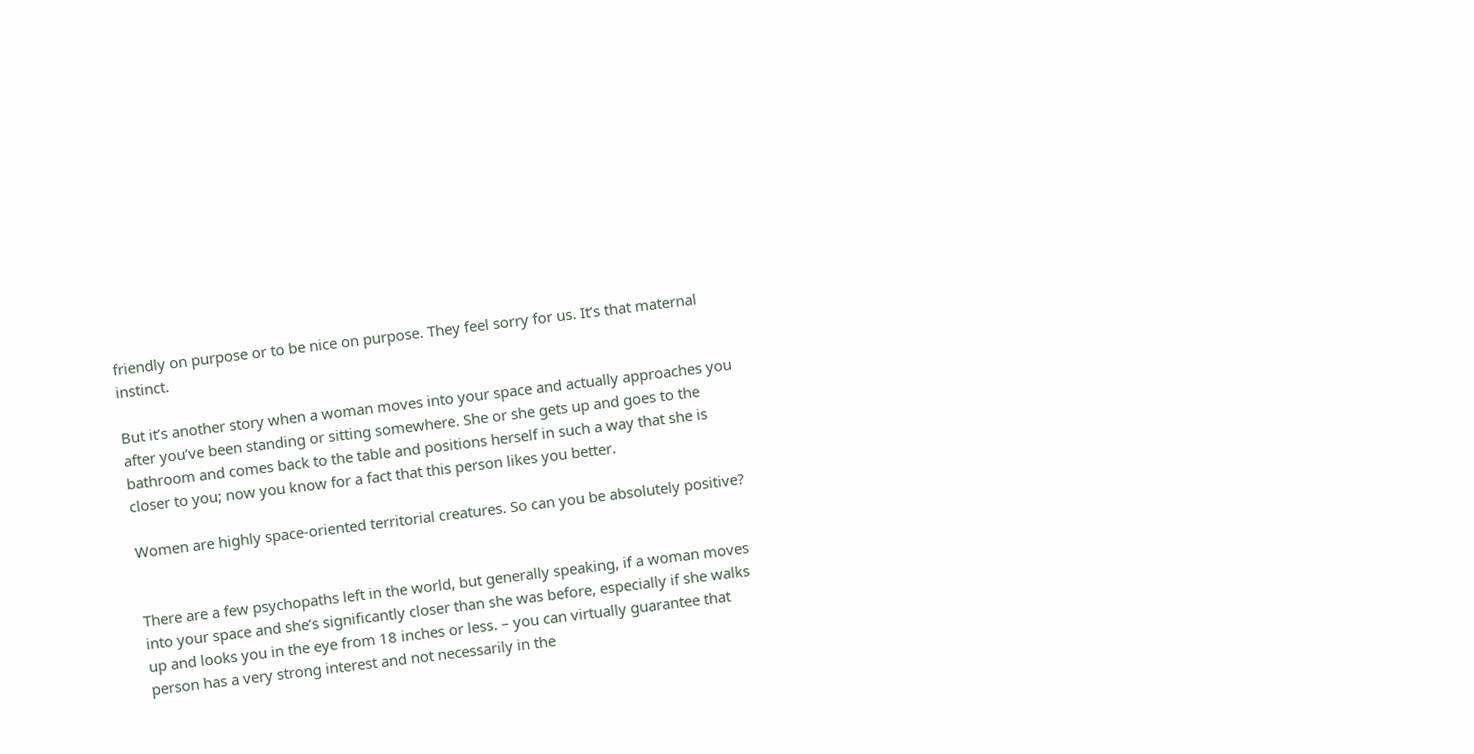friendly on purpose or to be nice on purpose. They feel sorry for us. It’s that maternal instinct.

But it’s another story when a woman moves into your space and actually approaches you after you’ve been standing or sitting somewhere. She or she gets up and goes to the bathroom and comes back to the table and positions herself in such a way that she is closer to you; now you know for a fact that this person likes you better.

Women are highly space-oriented territorial creatures. So can you be absolutely positive?


There are a few psychopaths left in the world, but generally speaking, if a woman moves into your space and she’s significantly closer than she was before, especially if she walks up and looks you in the eye from 18 inches or less. – you can virtually guarantee that person has a very strong interest and not necessarily in the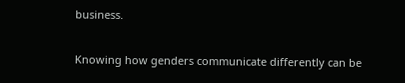business.

Knowing how genders communicate differently can be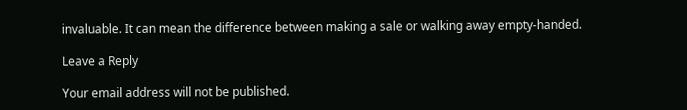invaluable. It can mean the difference between making a sale or walking away empty-handed.

Leave a Reply

Your email address will not be published.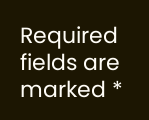Required fields are marked *